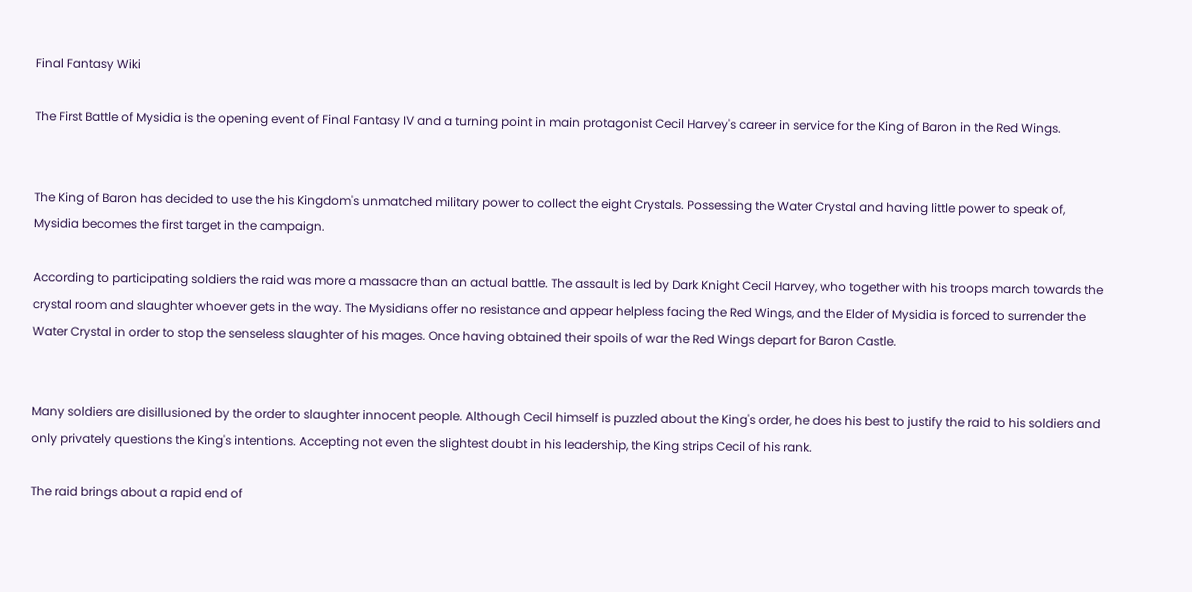Final Fantasy Wiki

The First Battle of Mysidia is the opening event of Final Fantasy IV and a turning point in main protagonist Cecil Harvey's career in service for the King of Baron in the Red Wings.


The King of Baron has decided to use the his Kingdom's unmatched military power to collect the eight Crystals. Possessing the Water Crystal and having little power to speak of, Mysidia becomes the first target in the campaign.

According to participating soldiers the raid was more a massacre than an actual battle. The assault is led by Dark Knight Cecil Harvey, who together with his troops march towards the crystal room and slaughter whoever gets in the way. The Mysidians offer no resistance and appear helpless facing the Red Wings, and the Elder of Mysidia is forced to surrender the Water Crystal in order to stop the senseless slaughter of his mages. Once having obtained their spoils of war the Red Wings depart for Baron Castle.


Many soldiers are disillusioned by the order to slaughter innocent people. Although Cecil himself is puzzled about the King's order, he does his best to justify the raid to his soldiers and only privately questions the King's intentions. Accepting not even the slightest doubt in his leadership, the King strips Cecil of his rank.

The raid brings about a rapid end of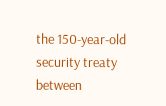the 150-year-old security treaty between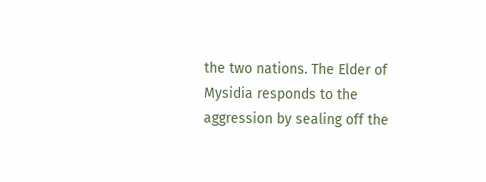the two nations. The Elder of Mysidia responds to the aggression by sealing off the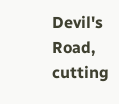Devil's Road, cutting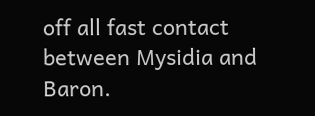off all fast contact between Mysidia and Baron.